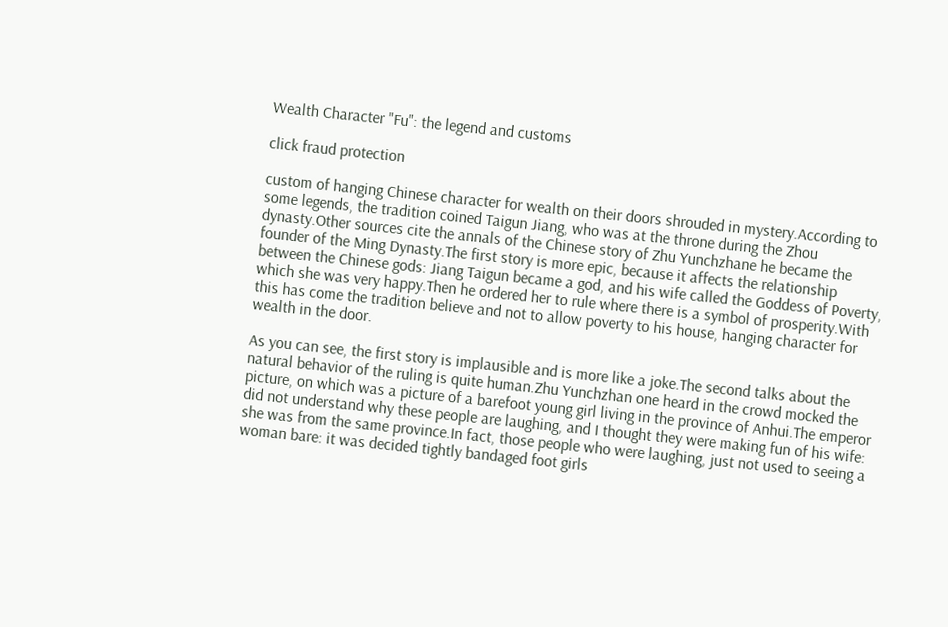Wealth Character "Fu": the legend and customs

click fraud protection

custom of hanging Chinese character for wealth on their doors shrouded in mystery.According to some legends, the tradition coined Taigun Jiang, who was at the throne during the Zhou dynasty.Other sources cite the annals of the Chinese story of Zhu Yunchzhane he became the founder of the Ming Dynasty.The first story is more epic, because it affects the relationship between the Chinese gods: Jiang Taigun became a god, and his wife called the Goddess of Poverty, which she was very happy.Then he ordered her to rule where there is a symbol of prosperity.With this has come the tradition believe and not to allow poverty to his house, hanging character for wealth in the door.

As you can see, the first story is implausible and is more like a joke.The second talks about the natural behavior of the ruling is quite human.Zhu Yunchzhan one heard in the crowd mocked the picture, on which was a picture of a barefoot young girl living in the province of Anhui.The emperor did not understand why these people are laughing, and I thought they were making fun of his wife: she was from the same province.In fact, those people who were laughing, just not used to seeing a woman bare: it was decided tightly bandaged foot girls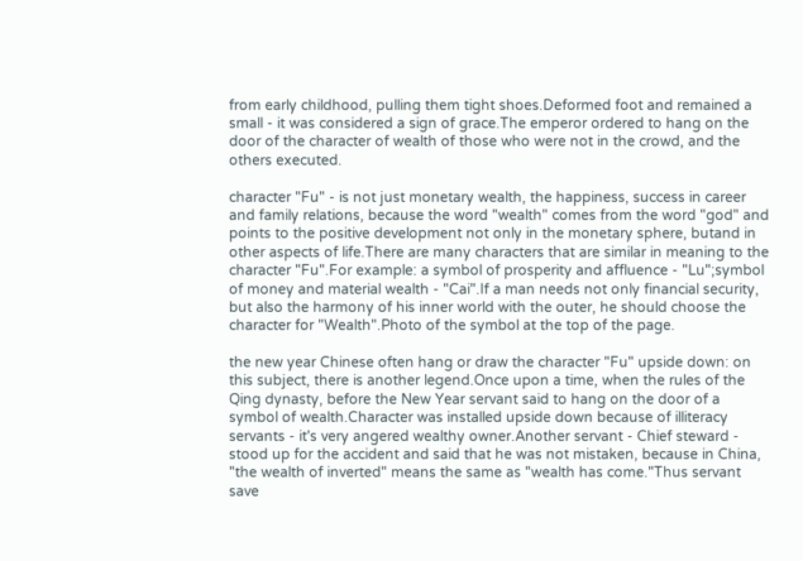from early childhood, pulling them tight shoes.Deformed foot and remained a small - it was considered a sign of grace.The emperor ordered to hang on the door of the character of wealth of those who were not in the crowd, and the others executed.

character "Fu" - is not just monetary wealth, the happiness, success in career and family relations, because the word "wealth" comes from the word "god" and points to the positive development not only in the monetary sphere, butand in other aspects of life.There are many characters that are similar in meaning to the character "Fu".For example: a symbol of prosperity and affluence - "Lu";symbol of money and material wealth - "Cai".If a man needs not only financial security, but also the harmony of his inner world with the outer, he should choose the character for "Wealth".Photo of the symbol at the top of the page.

the new year Chinese often hang or draw the character "Fu" upside down: on this subject, there is another legend.Once upon a time, when the rules of the Qing dynasty, before the New Year servant said to hang on the door of a symbol of wealth.Character was installed upside down because of illiteracy servants - it's very angered wealthy owner.Another servant - Chief steward - stood up for the accident and said that he was not mistaken, because in China, "the wealth of inverted" means the same as "wealth has come."Thus servant save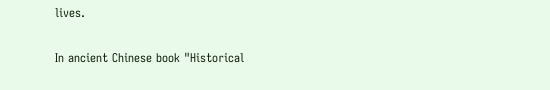lives.

In ancient Chinese book "Historical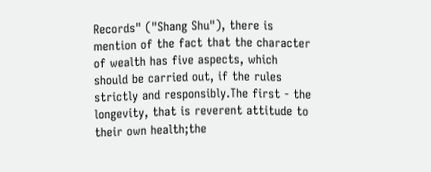Records" ("Shang Shu"), there is mention of the fact that the character of wealth has five aspects, which should be carried out, if the rules strictly and responsibly.The first - the longevity, that is reverent attitude to their own health;the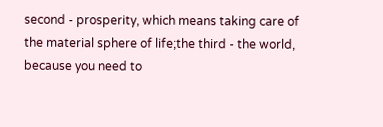second - prosperity, which means taking care of the material sphere of life;the third - the world, because you need to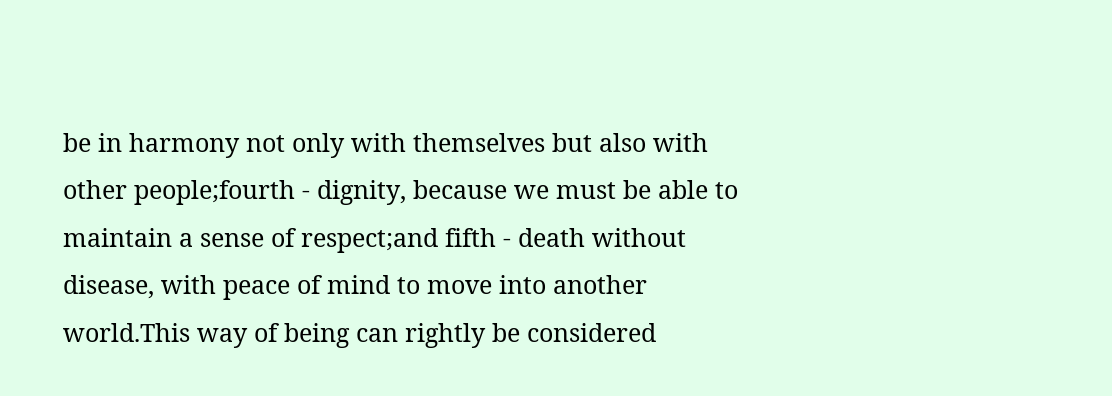be in harmony not only with themselves but also with other people;fourth - dignity, because we must be able to maintain a sense of respect;and fifth - death without disease, with peace of mind to move into another world.This way of being can rightly be considered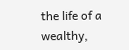the life of a wealthy,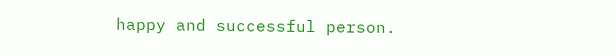happy and successful person.